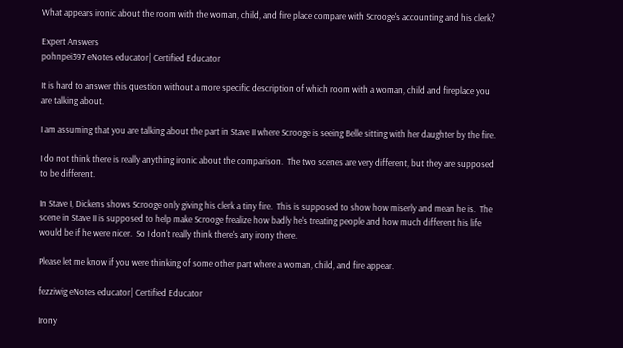What appears ironic about the room with the woman, child, and fire place compare with Scrooge's accounting and his clerk?

Expert Answers
pohnpei397 eNotes educator| Certified Educator

It is hard to answer this question without a more specific description of which room with a woman, child and fireplace you are talking about.

I am assuming that you are talking about the part in Stave II where Scrooge is seeing Belle sitting with her daughter by the fire.

I do not think there is really anything ironic about the comparison.  The two scenes are very different, but they are supposed to be different.

In Stave I, Dickens shows Scrooge only giving his clerk a tiny fire.  This is supposed to show how miserly and mean he is.  The scene in Stave II is supposed to help make Scrooge frealize how badly he's treating people and how much different his life would be if he were nicer.  So I don't really think there's any irony there.

Please let me know if you were thinking of some other part where a woman, child, and fire appear.

fezziwig eNotes educator| Certified Educator

Irony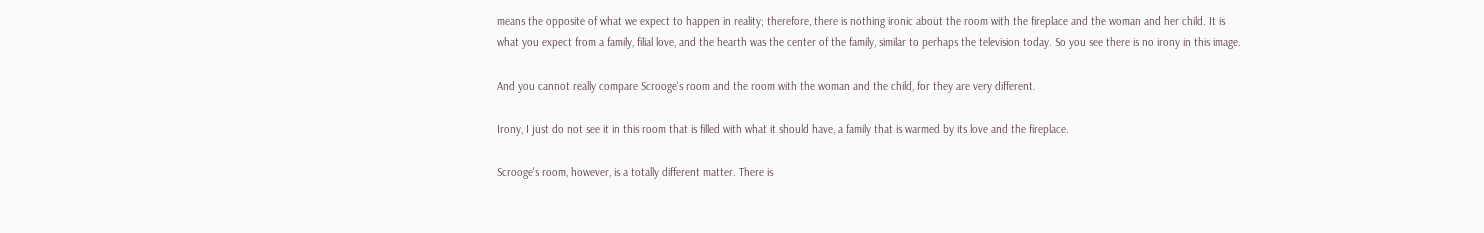means the opposite of what we expect to happen in reality; therefore, there is nothing ironic about the room with the fireplace and the woman and her child. It is what you expect from a family, filial love, and the hearth was the center of the family, similar to perhaps the television today. So you see there is no irony in this image.

And you cannot really compare Scrooge's room and the room with the woman and the child, for they are very different.

Irony, I just do not see it in this room that is filled with what it should have, a family that is warmed by its love and the fireplace.

Scrooge's room, however, is a totally different matter. There is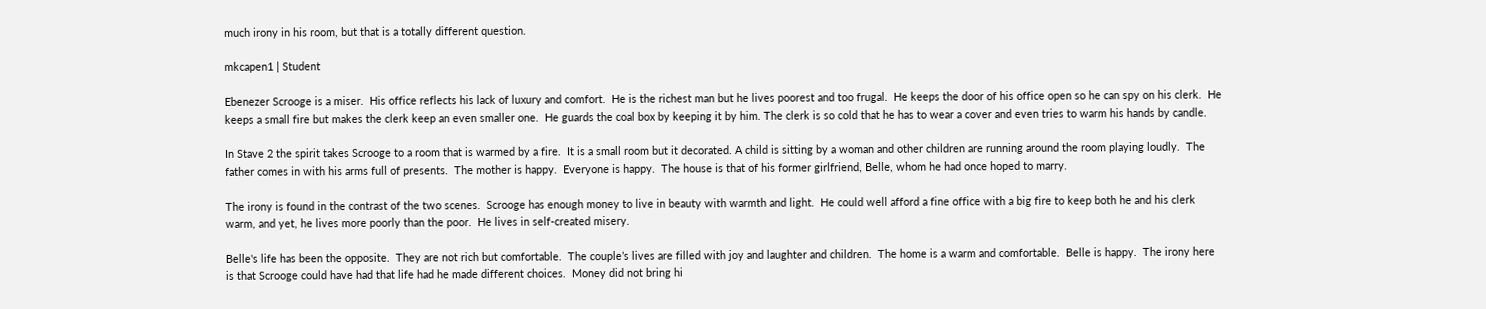much irony in his room, but that is a totally different question.

mkcapen1 | Student

Ebenezer Scrooge is a miser.  His office reflects his lack of luxury and comfort.  He is the richest man but he lives poorest and too frugal.  He keeps the door of his office open so he can spy on his clerk.  He keeps a small fire but makes the clerk keep an even smaller one.  He guards the coal box by keeping it by him. The clerk is so cold that he has to wear a cover and even tries to warm his hands by candle.

In Stave 2 the spirit takes Scrooge to a room that is warmed by a fire.  It is a small room but it decorated. A child is sitting by a woman and other children are running around the room playing loudly.  The father comes in with his arms full of presents.  The mother is happy.  Everyone is happy.  The house is that of his former girlfriend, Belle, whom he had once hoped to marry.

The irony is found in the contrast of the two scenes.  Scrooge has enough money to live in beauty with warmth and light.  He could well afford a fine office with a big fire to keep both he and his clerk warm, and yet, he lives more poorly than the poor.  He lives in self-created misery.

Belle's life has been the opposite.  They are not rich but comfortable.  The couple’s lives are filled with joy and laughter and children.  The home is a warm and comfortable.  Belle is happy.  The irony here is that Scrooge could have had that life had he made different choices.  Money did not bring hi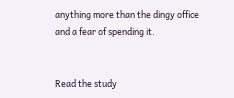anything more than the dingy office and a fear of spending it.


Read the study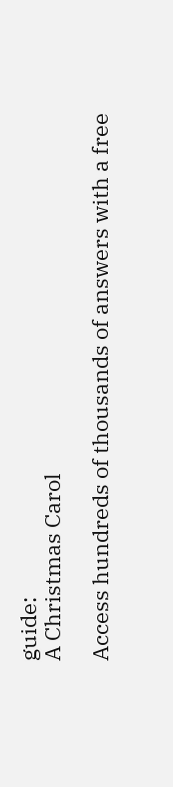guide:
A Christmas Carol

Access hundreds of thousands of answers with a free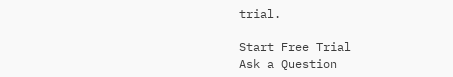trial.

Start Free Trial
Ask a Question